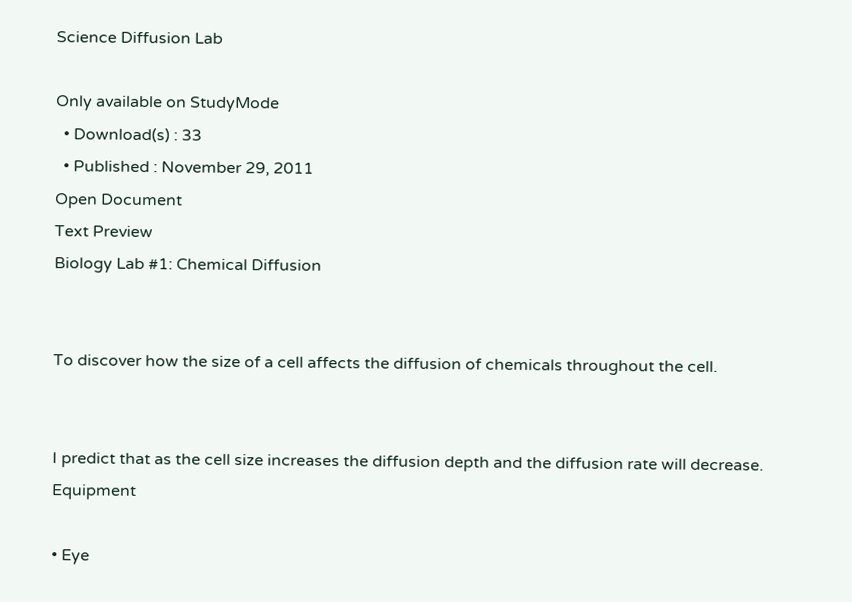Science Diffusion Lab

Only available on StudyMode
  • Download(s) : 33
  • Published : November 29, 2011
Open Document
Text Preview
Biology Lab #1: Chemical Diffusion


To discover how the size of a cell affects the diffusion of chemicals throughout the cell.


I predict that as the cell size increases the diffusion depth and the diffusion rate will decrease. Equipment

• Eye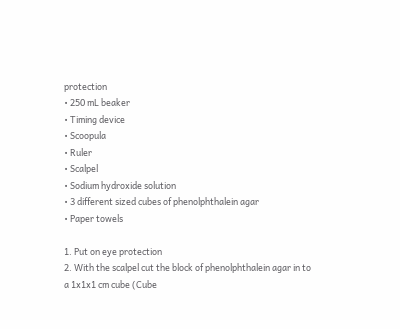protection
• 250 mL beaker
• Timing device
• Scoopula
• Ruler
• Scalpel
• Sodium hydroxide solution
• 3 different sized cubes of phenolphthalein agar
• Paper towels

1. Put on eye protection
2. With the scalpel cut the block of phenolphthalein agar in to a 1x1x1 cm cube (Cube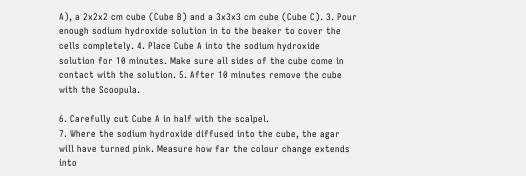A), a 2x2x2 cm cube (Cube B) and a 3x3x3 cm cube (Cube C). 3. Pour enough sodium hydroxide solution in to the beaker to cover the cells completely. 4. Place Cube A into the sodium hydroxide solution for 10 minutes. Make sure all sides of the cube come in contact with the solution. 5. After 10 minutes remove the cube with the Scoopula.

6. Carefully cut Cube A in half with the scalpel.
7. Where the sodium hydroxide diffused into the cube, the agar will have turned pink. Measure how far the colour change extends into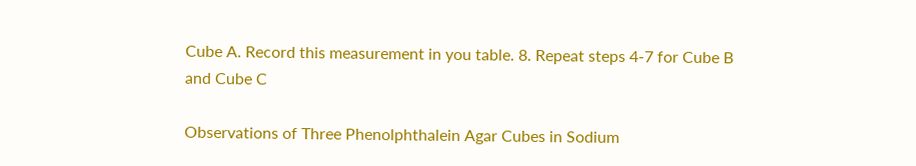Cube A. Record this measurement in you table. 8. Repeat steps 4-7 for Cube B and Cube C

Observations of Three Phenolphthalein Agar Cubes in Sodium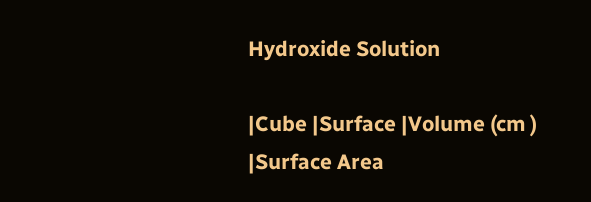Hydroxide Solution

|Cube |Surface |Volume (cm ) |Surface Area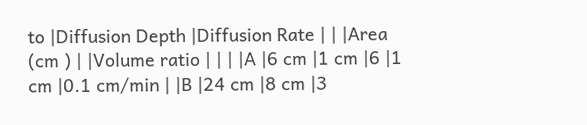to |Diffusion Depth |Diffusion Rate | | |Area (cm ) | |Volume ratio | | | |A |6 cm |1 cm |6 |1 cm |0.1 cm/min | |B |24 cm |8 cm |3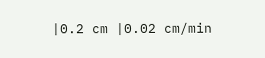|0.2 cm |0.02 cm/min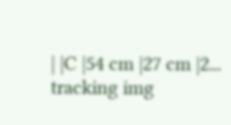| |C |54 cm |27 cm |2...
tracking img